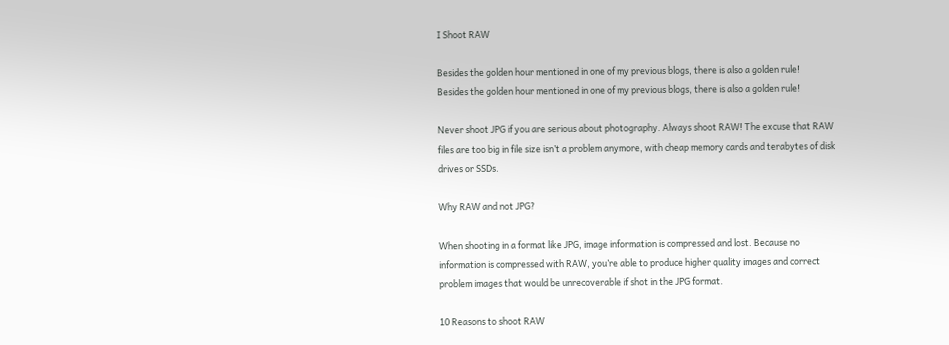I Shoot RAW

Besides the golden hour mentioned in one of my previous blogs, there is also a golden rule!
Besides the golden hour mentioned in one of my previous blogs, there is also a golden rule!

Never shoot JPG if you are serious about photography. Always shoot RAW! The excuse that RAW files are too big in file size isn’t a problem anymore, with cheap memory cards and terabytes of disk drives or SSDs.

Why RAW and not JPG?

When shooting in a format like JPG, image information is compressed and lost. Because no information is compressed with RAW, you’re able to produce higher quality images and correct problem images that would be unrecoverable if shot in the JPG format.

10 Reasons to shoot RAW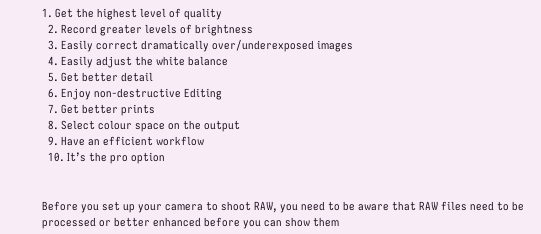1. Get the highest level of quality
  2. Record greater levels of brightness
  3. Easily correct dramatically over/underexposed images
  4. Easily adjust the white balance
  5. Get better detail
  6. Enjoy non-destructive Editing
  7. Get better prints
  8. Select colour space on the output
  9. Have an efficient workflow
  10. It’s the pro option


Before you set up your camera to shoot RAW, you need to be aware that RAW files need to be processed or better enhanced before you can show them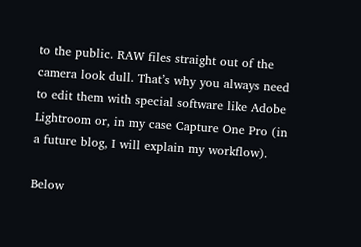to the public. RAW files straight out of the camera look dull. That’s why you always need to edit them with special software like Adobe Lightroom or, in my case Capture One Pro (in a future blog, I will explain my workflow).

Below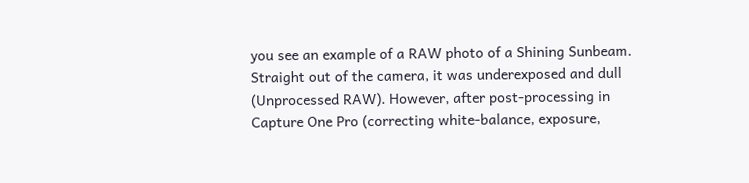you see an example of a RAW photo of a Shining Sunbeam. Straight out of the camera, it was underexposed and dull (Unprocessed RAW). However, after post-processing in Capture One Pro (correcting white-balance, exposure,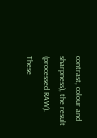contrast, colour and sharpness), the result (processed RAW). These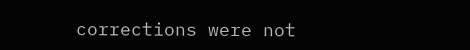corrections were not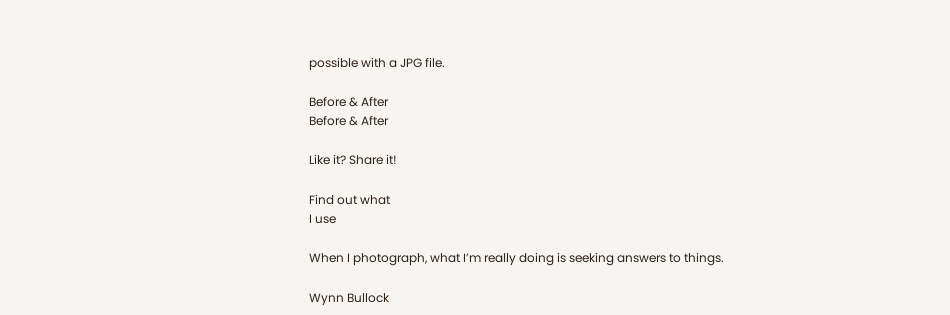possible with a JPG file.

Before & After
Before & After

Like it? Share it!

Find out what
I use

When I photograph, what I’m really doing is seeking answers to things.

Wynn Bullock